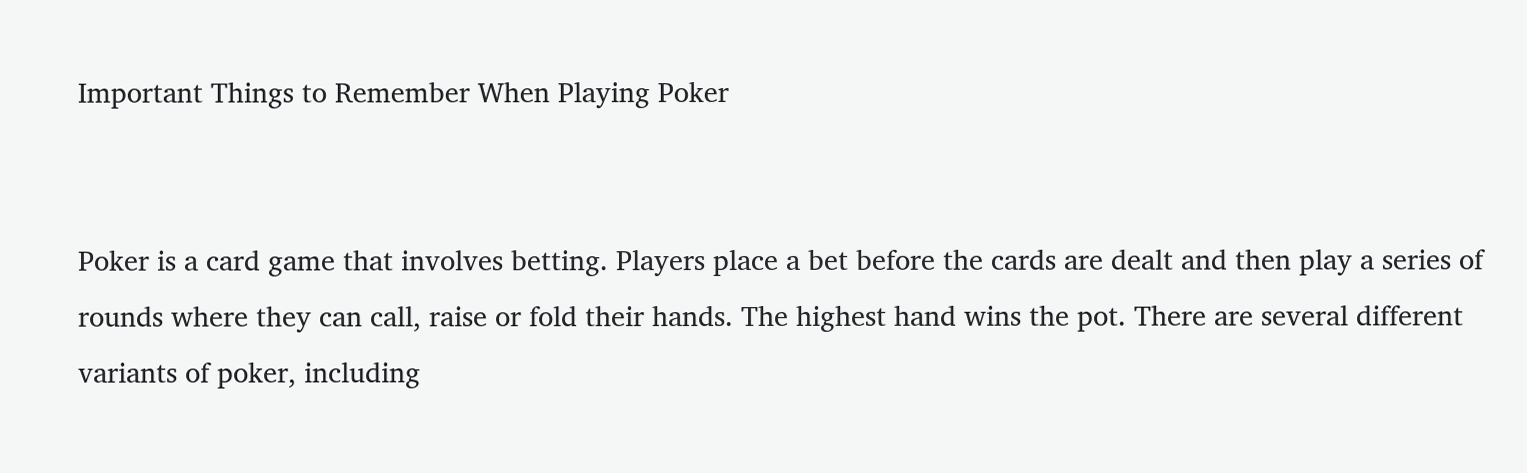Important Things to Remember When Playing Poker


Poker is a card game that involves betting. Players place a bet before the cards are dealt and then play a series of rounds where they can call, raise or fold their hands. The highest hand wins the pot. There are several different variants of poker, including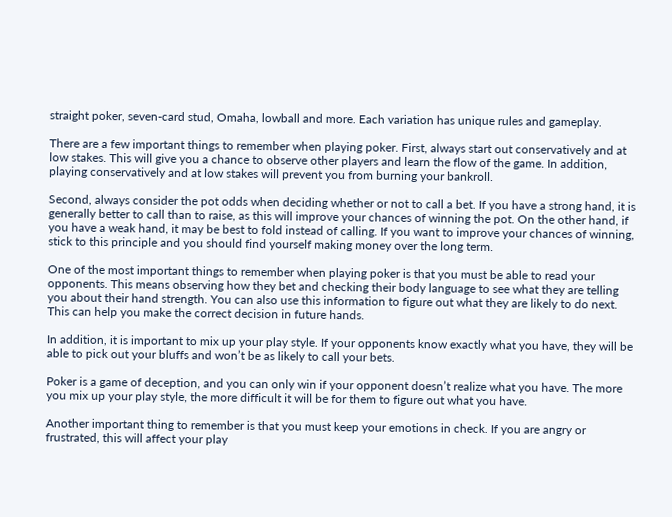straight poker, seven-card stud, Omaha, lowball and more. Each variation has unique rules and gameplay.

There are a few important things to remember when playing poker. First, always start out conservatively and at low stakes. This will give you a chance to observe other players and learn the flow of the game. In addition, playing conservatively and at low stakes will prevent you from burning your bankroll.

Second, always consider the pot odds when deciding whether or not to call a bet. If you have a strong hand, it is generally better to call than to raise, as this will improve your chances of winning the pot. On the other hand, if you have a weak hand, it may be best to fold instead of calling. If you want to improve your chances of winning, stick to this principle and you should find yourself making money over the long term.

One of the most important things to remember when playing poker is that you must be able to read your opponents. This means observing how they bet and checking their body language to see what they are telling you about their hand strength. You can also use this information to figure out what they are likely to do next. This can help you make the correct decision in future hands.

In addition, it is important to mix up your play style. If your opponents know exactly what you have, they will be able to pick out your bluffs and won’t be as likely to call your bets.

Poker is a game of deception, and you can only win if your opponent doesn’t realize what you have. The more you mix up your play style, the more difficult it will be for them to figure out what you have.

Another important thing to remember is that you must keep your emotions in check. If you are angry or frustrated, this will affect your play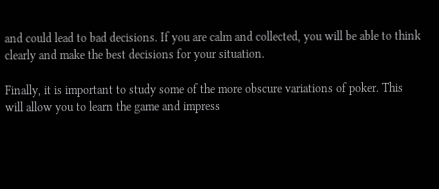and could lead to bad decisions. If you are calm and collected, you will be able to think clearly and make the best decisions for your situation.

Finally, it is important to study some of the more obscure variations of poker. This will allow you to learn the game and impress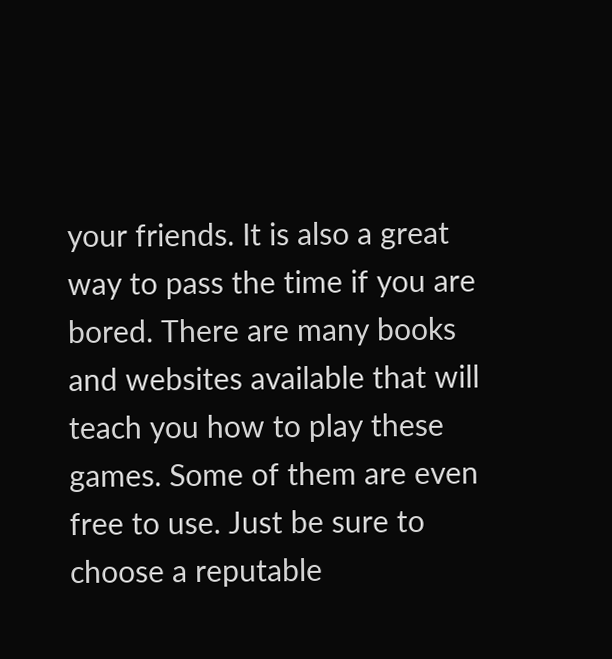your friends. It is also a great way to pass the time if you are bored. There are many books and websites available that will teach you how to play these games. Some of them are even free to use. Just be sure to choose a reputable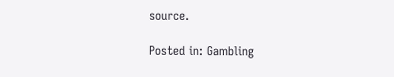source.

Posted in: Gambling